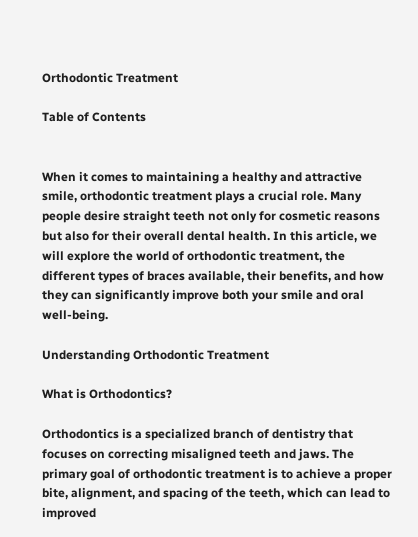Orthodontic Treatment

Table of Contents


When it comes to maintaining a healthy and attractive smile, orthodontic treatment plays a crucial role. Many people desire straight teeth not only for cosmetic reasons but also for their overall dental health. In this article, we will explore the world of orthodontic treatment, the different types of braces available, their benefits, and how they can significantly improve both your smile and oral well-being.

Understanding Orthodontic Treatment

What is Orthodontics?

Orthodontics is a specialized branch of dentistry that focuses on correcting misaligned teeth and jaws. The primary goal of orthodontic treatment is to achieve a proper bite, alignment, and spacing of the teeth, which can lead to improved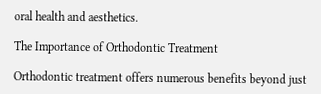oral health and aesthetics.

The Importance of Orthodontic Treatment

Orthodontic treatment offers numerous benefits beyond just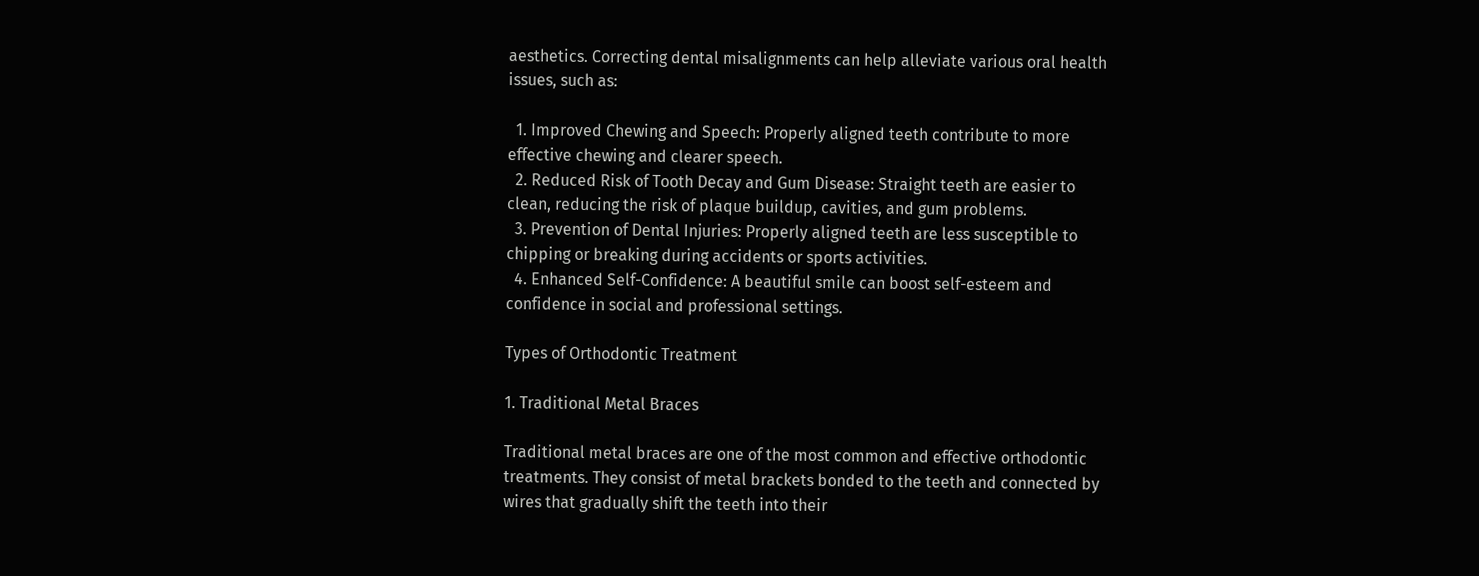aesthetics. Correcting dental misalignments can help alleviate various oral health issues, such as:

  1. Improved Chewing and Speech: Properly aligned teeth contribute to more effective chewing and clearer speech.
  2. Reduced Risk of Tooth Decay and Gum Disease: Straight teeth are easier to clean, reducing the risk of plaque buildup, cavities, and gum problems.
  3. Prevention of Dental Injuries: Properly aligned teeth are less susceptible to chipping or breaking during accidents or sports activities.
  4. Enhanced Self-Confidence: A beautiful smile can boost self-esteem and confidence in social and professional settings.

Types of Orthodontic Treatment

1. Traditional Metal Braces

Traditional metal braces are one of the most common and effective orthodontic treatments. They consist of metal brackets bonded to the teeth and connected by wires that gradually shift the teeth into their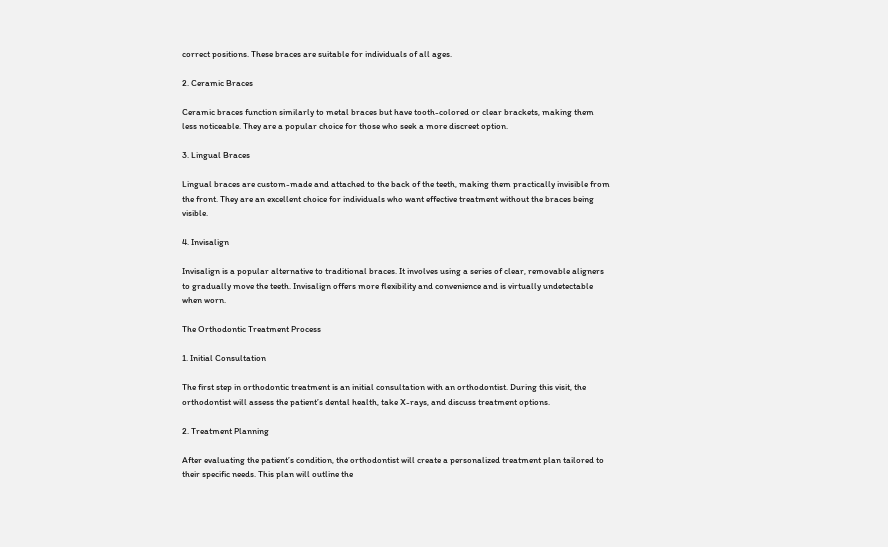correct positions. These braces are suitable for individuals of all ages.

2. Ceramic Braces

Ceramic braces function similarly to metal braces but have tooth-colored or clear brackets, making them less noticeable. They are a popular choice for those who seek a more discreet option.

3. Lingual Braces

Lingual braces are custom-made and attached to the back of the teeth, making them practically invisible from the front. They are an excellent choice for individuals who want effective treatment without the braces being visible.

4. Invisalign

Invisalign is a popular alternative to traditional braces. It involves using a series of clear, removable aligners to gradually move the teeth. Invisalign offers more flexibility and convenience and is virtually undetectable when worn.

The Orthodontic Treatment Process

1. Initial Consultation

The first step in orthodontic treatment is an initial consultation with an orthodontist. During this visit, the orthodontist will assess the patient’s dental health, take X-rays, and discuss treatment options.

2. Treatment Planning

After evaluating the patient’s condition, the orthodontist will create a personalized treatment plan tailored to their specific needs. This plan will outline the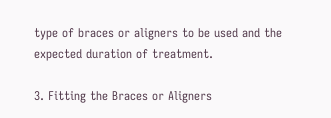type of braces or aligners to be used and the expected duration of treatment.

3. Fitting the Braces or Aligners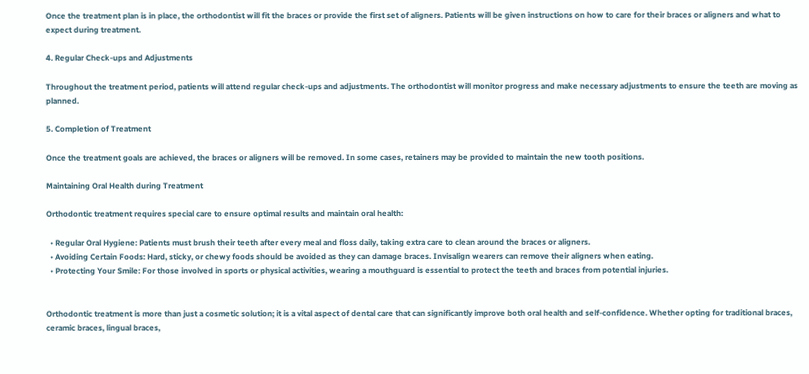Once the treatment plan is in place, the orthodontist will fit the braces or provide the first set of aligners. Patients will be given instructions on how to care for their braces or aligners and what to expect during treatment.

4. Regular Check-ups and Adjustments

Throughout the treatment period, patients will attend regular check-ups and adjustments. The orthodontist will monitor progress and make necessary adjustments to ensure the teeth are moving as planned.

5. Completion of Treatment

Once the treatment goals are achieved, the braces or aligners will be removed. In some cases, retainers may be provided to maintain the new tooth positions.

Maintaining Oral Health during Treatment

Orthodontic treatment requires special care to ensure optimal results and maintain oral health:

  • Regular Oral Hygiene: Patients must brush their teeth after every meal and floss daily, taking extra care to clean around the braces or aligners.
  • Avoiding Certain Foods: Hard, sticky, or chewy foods should be avoided as they can damage braces. Invisalign wearers can remove their aligners when eating.
  • Protecting Your Smile: For those involved in sports or physical activities, wearing a mouthguard is essential to protect the teeth and braces from potential injuries.


Orthodontic treatment is more than just a cosmetic solution; it is a vital aspect of dental care that can significantly improve both oral health and self-confidence. Whether opting for traditional braces, ceramic braces, lingual braces,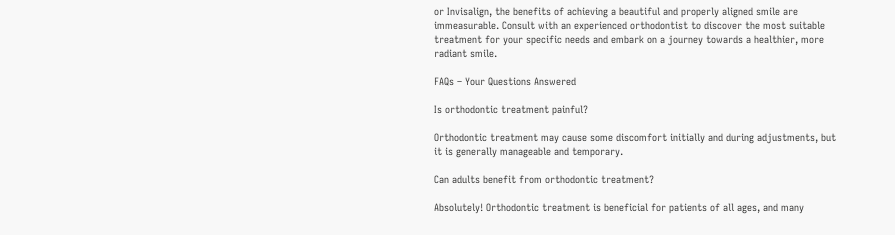or Invisalign, the benefits of achieving a beautiful and properly aligned smile are immeasurable. Consult with an experienced orthodontist to discover the most suitable treatment for your specific needs and embark on a journey towards a healthier, more radiant smile.

FAQs – Your Questions Answered

Is orthodontic treatment painful?

Orthodontic treatment may cause some discomfort initially and during adjustments, but it is generally manageable and temporary.

Can adults benefit from orthodontic treatment?

Absolutely! Orthodontic treatment is beneficial for patients of all ages, and many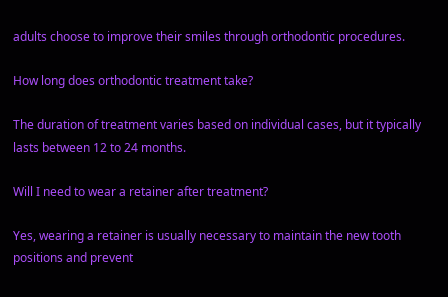adults choose to improve their smiles through orthodontic procedures.

How long does orthodontic treatment take?

The duration of treatment varies based on individual cases, but it typically lasts between 12 to 24 months.

Will I need to wear a retainer after treatment?

Yes, wearing a retainer is usually necessary to maintain the new tooth positions and prevent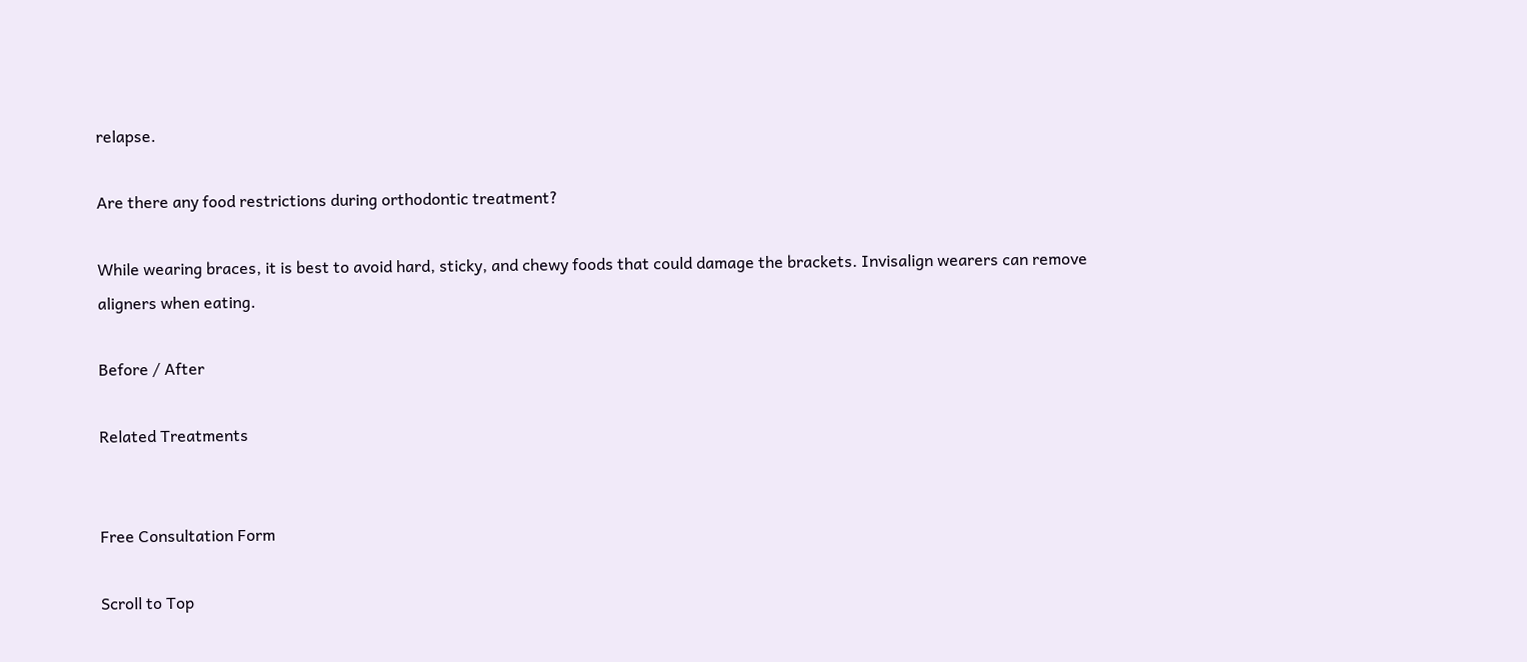relapse.

Are there any food restrictions during orthodontic treatment?

While wearing braces, it is best to avoid hard, sticky, and chewy foods that could damage the brackets. Invisalign wearers can remove aligners when eating.

Before / After

Related Treatments


Free Consultation Form

Scroll to Top